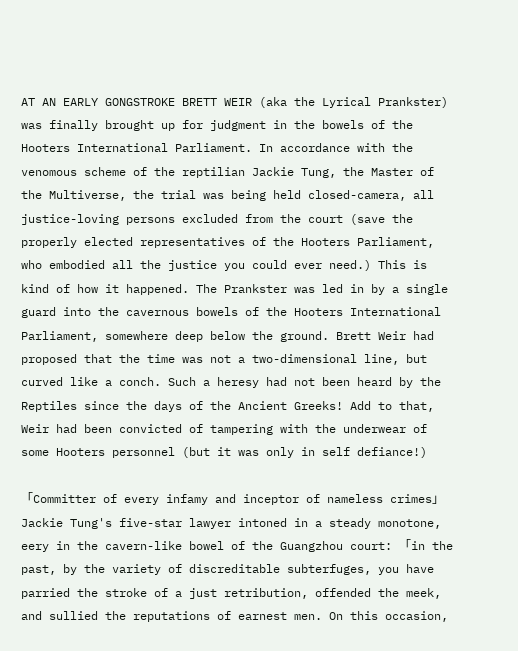AT AN EARLY GONGSTROKE BRETT WEIR (aka the Lyrical Prankster) was finally brought up for judgment in the bowels of the Hooters International Parliament. In accordance with the venomous scheme of the reptilian Jackie Tung, the Master of the Multiverse, the trial was being held closed-camera, all justice-loving persons excluded from the court (save the properly elected representatives of the Hooters Parliament, who embodied all the justice you could ever need.) This is kind of how it happened. The Prankster was led in by a single guard into the cavernous bowels of the Hooters International Parliament, somewhere deep below the ground. Brett Weir had proposed that the time was not a two-dimensional line, but curved like a conch. Such a heresy had not been heard by the Reptiles since the days of the Ancient Greeks! Add to that, Weir had been convicted of tampering with the underwear of some Hooters personnel (but it was only in self defiance!)

「Committer of every infamy and inceptor of nameless crimes」 Jackie Tung's five-star lawyer intoned in a steady monotone, eery in the cavern-like bowel of the Guangzhou court: 「in the past, by the variety of discreditable subterfuges, you have parried the stroke of a just retribution, offended the meek, and sullied the reputations of earnest men. On this occasion,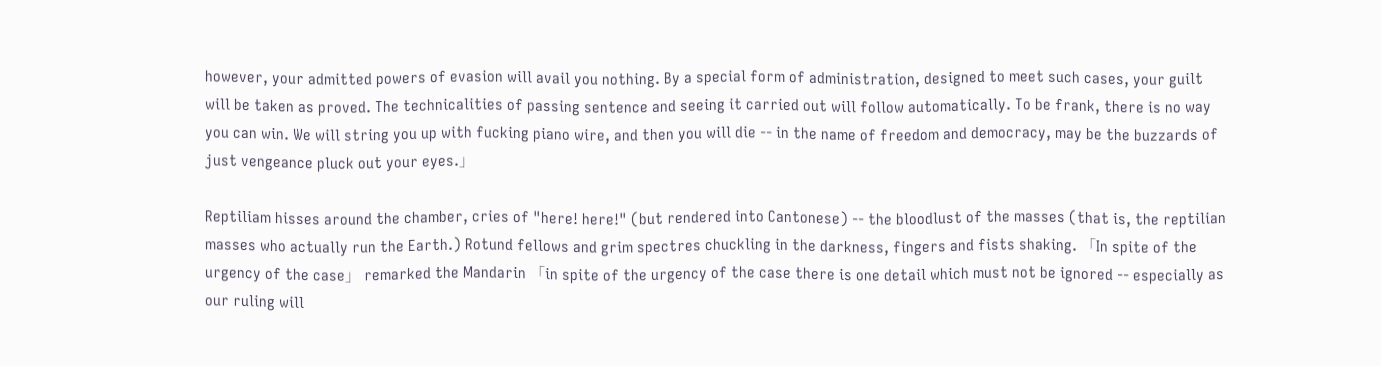however, your admitted powers of evasion will avail you nothing. By a special form of administration, designed to meet such cases, your guilt will be taken as proved. The technicalities of passing sentence and seeing it carried out will follow automatically. To be frank, there is no way you can win. We will string you up with fucking piano wire, and then you will die -- in the name of freedom and democracy, may be the buzzards of just vengeance pluck out your eyes.」

Reptiliam hisses around the chamber, cries of "here! here!" (but rendered into Cantonese) -- the bloodlust of the masses (that is, the reptilian masses who actually run the Earth.) Rotund fellows and grim spectres chuckling in the darkness, fingers and fists shaking. 「In spite of the urgency of the case」 remarked the Mandarin 「in spite of the urgency of the case there is one detail which must not be ignored -- especially as our ruling will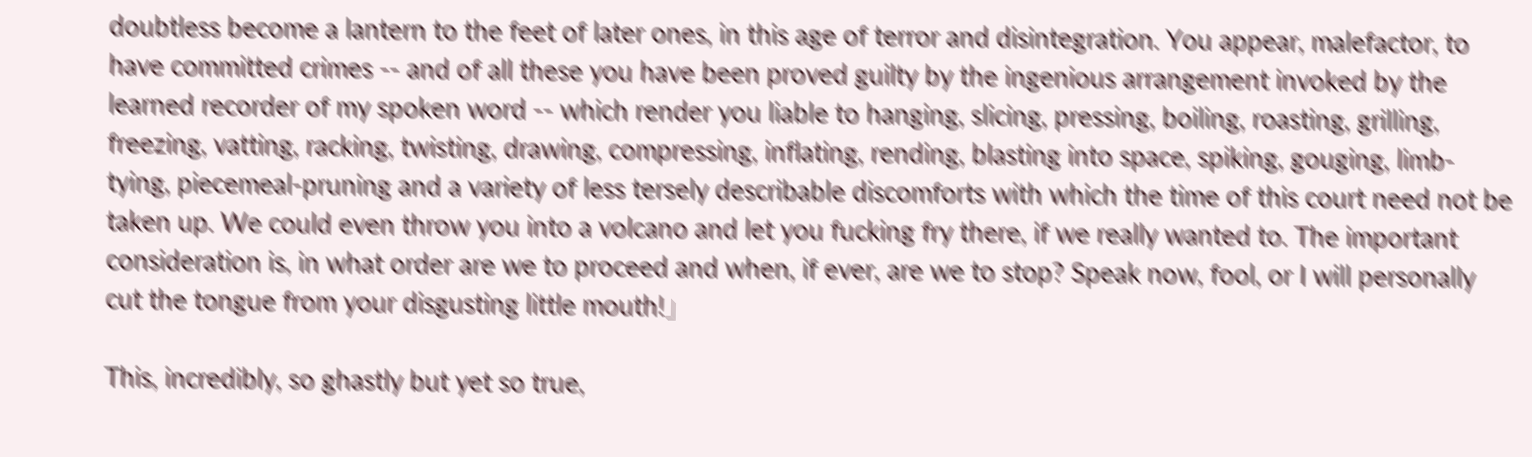doubtless become a lantern to the feet of later ones, in this age of terror and disintegration. You appear, malefactor, to have committed crimes -- and of all these you have been proved guilty by the ingenious arrangement invoked by the learned recorder of my spoken word -- which render you liable to hanging, slicing, pressing, boiling, roasting, grilling, freezing, vatting, racking, twisting, drawing, compressing, inflating, rending, blasting into space, spiking, gouging, limb-tying, piecemeal-pruning and a variety of less tersely describable discomforts with which the time of this court need not be taken up. We could even throw you into a volcano and let you fucking fry there, if we really wanted to. The important consideration is, in what order are we to proceed and when, if ever, are we to stop? Speak now, fool, or I will personally cut the tongue from your disgusting little mouth!」

This, incredibly, so ghastly but yet so true,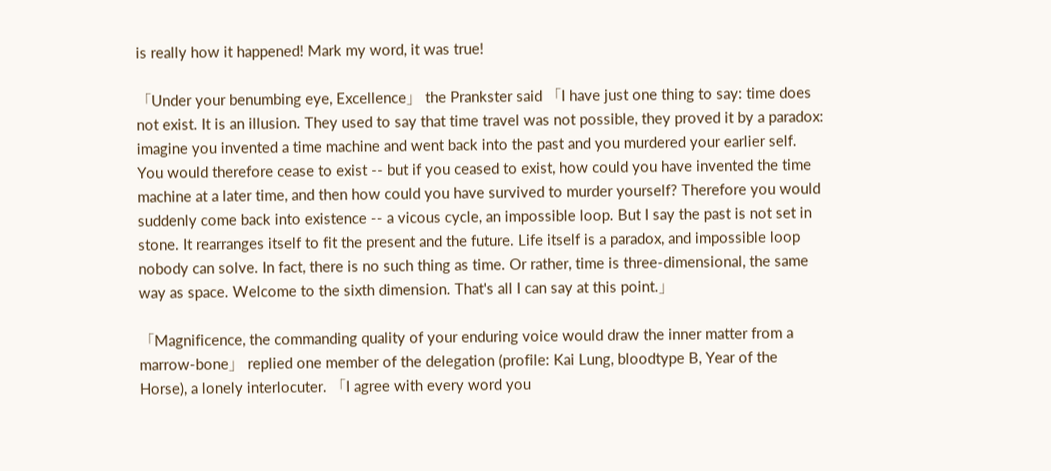is really how it happened! Mark my word, it was true!

「Under your benumbing eye, Excellence」 the Prankster said 「I have just one thing to say: time does not exist. It is an illusion. They used to say that time travel was not possible, they proved it by a paradox: imagine you invented a time machine and went back into the past and you murdered your earlier self. You would therefore cease to exist -- but if you ceased to exist, how could you have invented the time machine at a later time, and then how could you have survived to murder yourself? Therefore you would suddenly come back into existence -- a vicous cycle, an impossible loop. But I say the past is not set in stone. It rearranges itself to fit the present and the future. Life itself is a paradox, and impossible loop nobody can solve. In fact, there is no such thing as time. Or rather, time is three-dimensional, the same way as space. Welcome to the sixth dimension. That's all I can say at this point.」

「Magnificence, the commanding quality of your enduring voice would draw the inner matter from a marrow-bone」 replied one member of the delegation (profile: Kai Lung, bloodtype B, Year of the Horse), a lonely interlocuter. 「I agree with every word you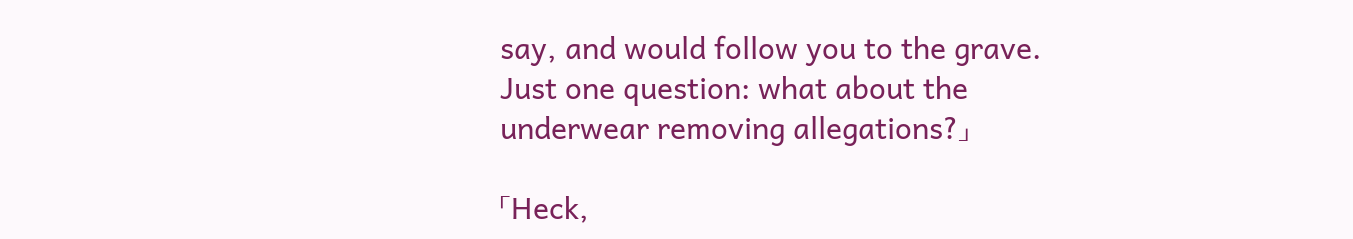say, and would follow you to the grave. Just one question: what about the underwear removing allegations?」

「Heck,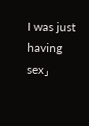I was just having sex」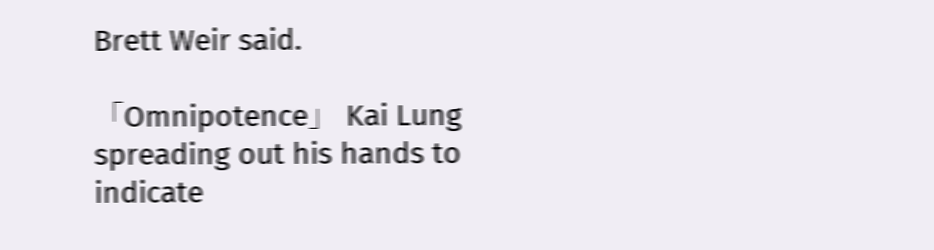Brett Weir said.

「Omnipotence」 Kai Lung spreading out his hands to indicate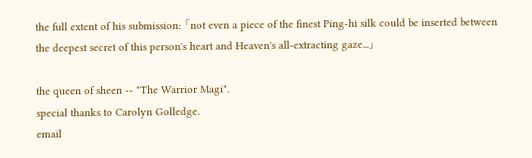the full extent of his submission: 「not even a piece of the finest Ping-hi silk could be inserted between the deepest secret of this person's heart and Heaven's all-extracting gaze...」

the queen of sheen -- "The Warrior Magi".
special thanks to Carolyn Golledge.
email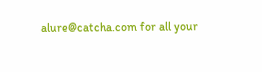alure@catcha.com for all your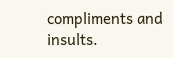compliments and insults.